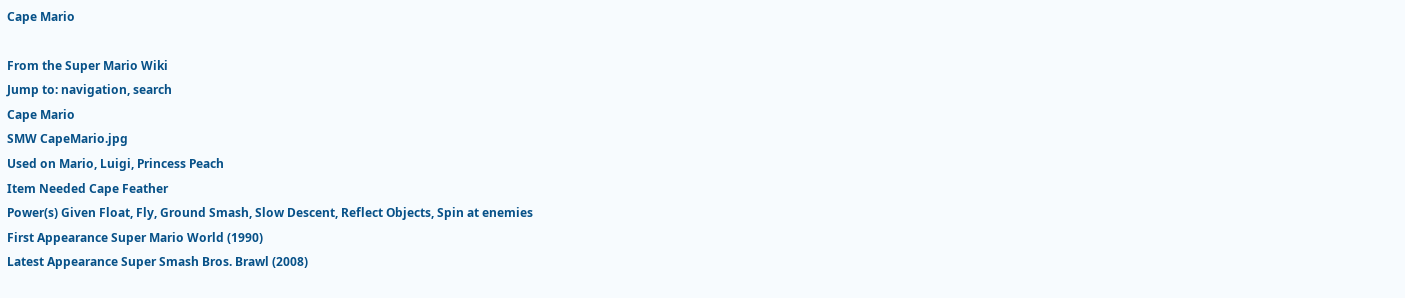Cape Mario

From the Super Mario Wiki
Jump to: navigation, search
Cape Mario
SMW CapeMario.jpg
Used on Mario, Luigi, Princess Peach
Item Needed Cape Feather
Power(s) Given Float, Fly, Ground Smash, Slow Descent, Reflect Objects, Spin at enemies
First Appearance Super Mario World (1990)
Latest Appearance Super Smash Bros. Brawl (2008)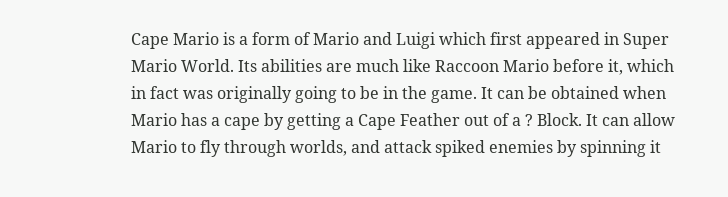Cape Mario is a form of Mario and Luigi which first appeared in Super Mario World. Its abilities are much like Raccoon Mario before it, which in fact was originally going to be in the game. It can be obtained when Mario has a cape by getting a Cape Feather out of a ? Block. It can allow Mario to fly through worlds, and attack spiked enemies by spinning it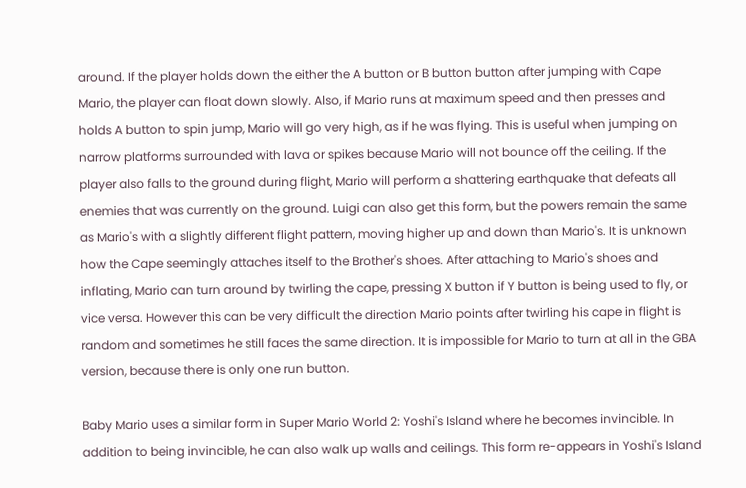around. If the player holds down the either the A button or B button button after jumping with Cape Mario, the player can float down slowly. Also, if Mario runs at maximum speed and then presses and holds A button to spin jump, Mario will go very high, as if he was flying. This is useful when jumping on narrow platforms surrounded with lava or spikes because Mario will not bounce off the ceiling. If the player also falls to the ground during flight, Mario will perform a shattering earthquake that defeats all enemies that was currently on the ground. Luigi can also get this form, but the powers remain the same as Mario's with a slightly different flight pattern, moving higher up and down than Mario's. It is unknown how the Cape seemingly attaches itself to the Brother's shoes. After attaching to Mario's shoes and inflating, Mario can turn around by twirling the cape, pressing X button if Y button is being used to fly, or vice versa. However this can be very difficult the direction Mario points after twirling his cape in flight is random and sometimes he still faces the same direction. It is impossible for Mario to turn at all in the GBA version, because there is only one run button.

Baby Mario uses a similar form in Super Mario World 2: Yoshi's Island where he becomes invincible. In addition to being invincible, he can also walk up walls and ceilings. This form re-appears in Yoshi's Island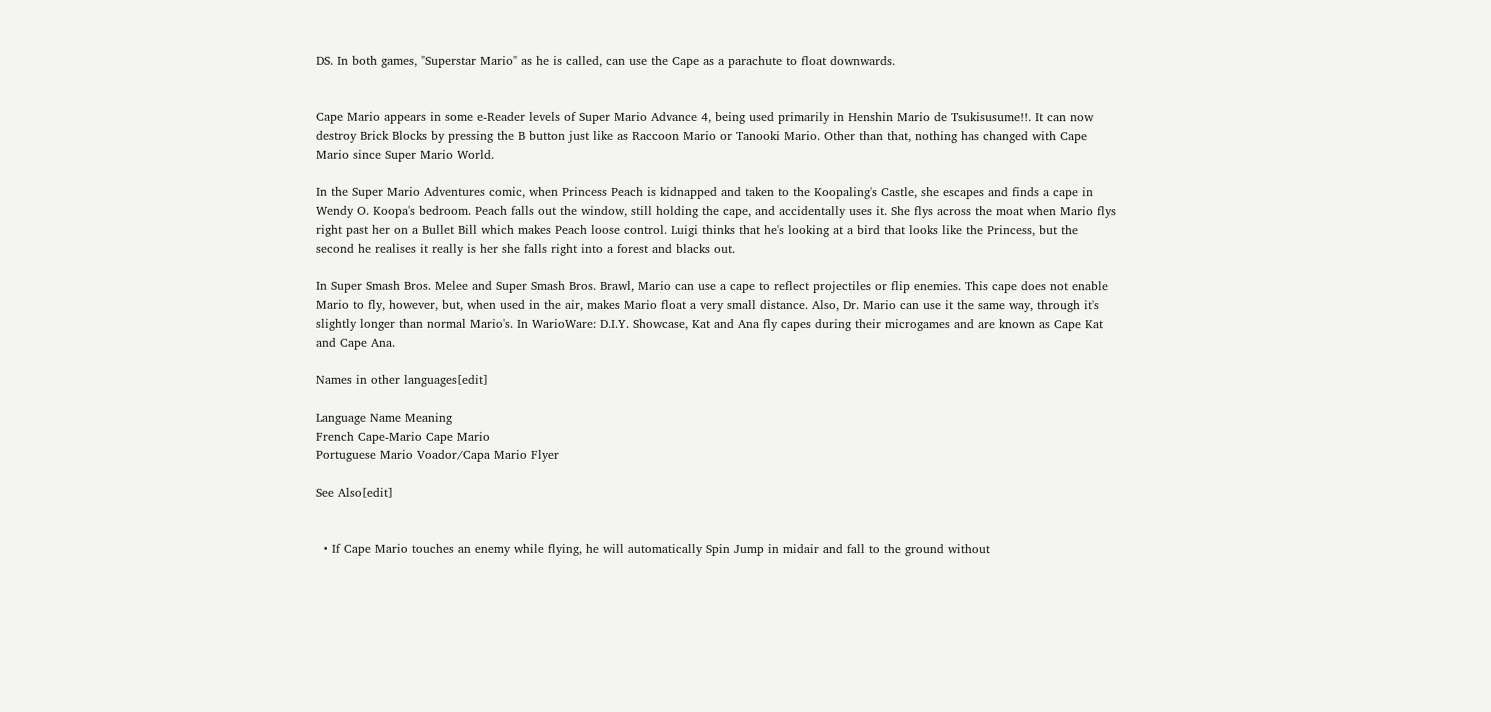DS. In both games, "Superstar Mario" as he is called, can use the Cape as a parachute to float downwards.


Cape Mario appears in some e-Reader levels of Super Mario Advance 4, being used primarily in Henshin Mario de Tsukisusume!!. It can now destroy Brick Blocks by pressing the B button just like as Raccoon Mario or Tanooki Mario. Other than that, nothing has changed with Cape Mario since Super Mario World.

In the Super Mario Adventures comic, when Princess Peach is kidnapped and taken to the Koopaling's Castle, she escapes and finds a cape in Wendy O. Koopa's bedroom. Peach falls out the window, still holding the cape, and accidentally uses it. She flys across the moat when Mario flys right past her on a Bullet Bill which makes Peach loose control. Luigi thinks that he's looking at a bird that looks like the Princess, but the second he realises it really is her she falls right into a forest and blacks out.

In Super Smash Bros. Melee and Super Smash Bros. Brawl, Mario can use a cape to reflect projectiles or flip enemies. This cape does not enable Mario to fly, however, but, when used in the air, makes Mario float a very small distance. Also, Dr. Mario can use it the same way, through it's slightly longer than normal Mario's. In WarioWare: D.I.Y. Showcase, Kat and Ana fly capes during their microgames and are known as Cape Kat and Cape Ana.

Names in other languages[edit]

Language Name Meaning
French Cape-Mario Cape Mario
Portuguese Mario Voador/Capa Mario Flyer

See Also[edit]


  • If Cape Mario touches an enemy while flying, he will automatically Spin Jump in midair and fall to the ground without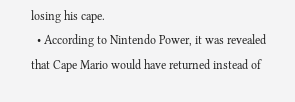losing his cape.
  • According to Nintendo Power, it was revealed that Cape Mario would have returned instead of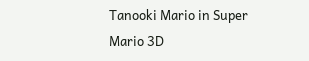Tanooki Mario in Super Mario 3D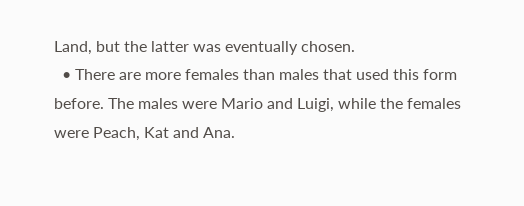Land, but the latter was eventually chosen.
  • There are more females than males that used this form before. The males were Mario and Luigi, while the females were Peach, Kat and Ana.